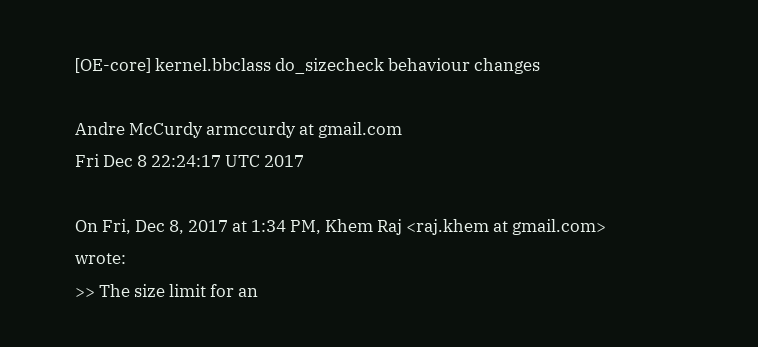[OE-core] kernel.bbclass do_sizecheck behaviour changes

Andre McCurdy armccurdy at gmail.com
Fri Dec 8 22:24:17 UTC 2017

On Fri, Dec 8, 2017 at 1:34 PM, Khem Raj <raj.khem at gmail.com> wrote:
>> The size limit for an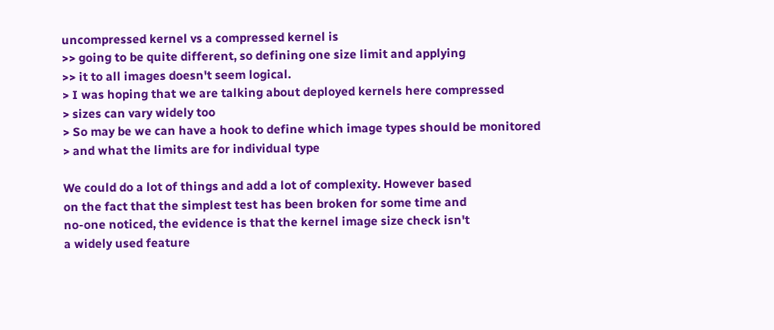uncompressed kernel vs a compressed kernel is
>> going to be quite different, so defining one size limit and applying
>> it to all images doesn't seem logical.
> I was hoping that we are talking about deployed kernels here compressed
> sizes can vary widely too
> So may be we can have a hook to define which image types should be monitored
> and what the limits are for individual type

We could do a lot of things and add a lot of complexity. However based
on the fact that the simplest test has been broken for some time and
no-one noticed, the evidence is that the kernel image size check isn't
a widely used feature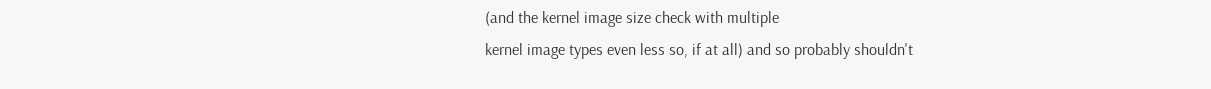(and the kernel image size check with multiple
kernel image types even less so, if at all) and so probably shouldn't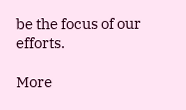be the focus of our efforts.

More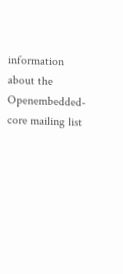information about the Openembedded-core mailing list